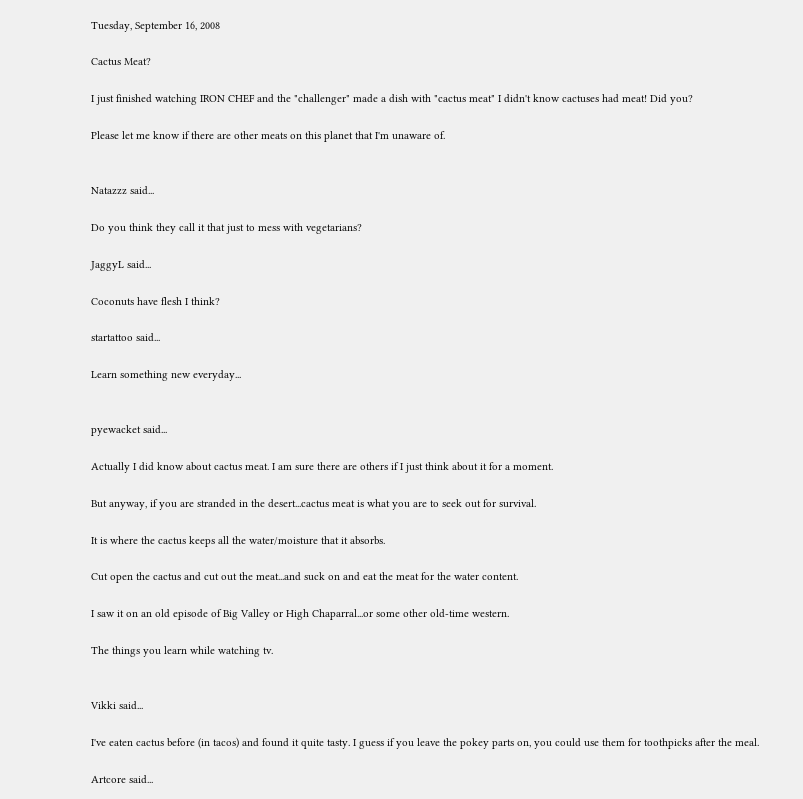Tuesday, September 16, 2008

Cactus Meat?

I just finished watching IRON CHEF and the "challenger" made a dish with "cactus meat" I didn't know cactuses had meat! Did you?

Please let me know if there are other meats on this planet that I'm unaware of.


Natazzz said...

Do you think they call it that just to mess with vegetarians?

JaggyL said...

Coconuts have flesh I think?

startattoo said...

Learn something new everyday...


pyewacket said...

Actually I did know about cactus meat. I am sure there are others if I just think about it for a moment.

But anyway, if you are stranded in the desert...cactus meat is what you are to seek out for survival.

It is where the cactus keeps all the water/moisture that it absorbs.

Cut open the cactus and cut out the meat...and suck on and eat the meat for the water content.

I saw it on an old episode of Big Valley or High Chaparral...or some other old-time western.

The things you learn while watching tv.


Vikki said...

I've eaten cactus before (in tacos) and found it quite tasty. I guess if you leave the pokey parts on, you could use them for toothpicks after the meal.

Artcore said...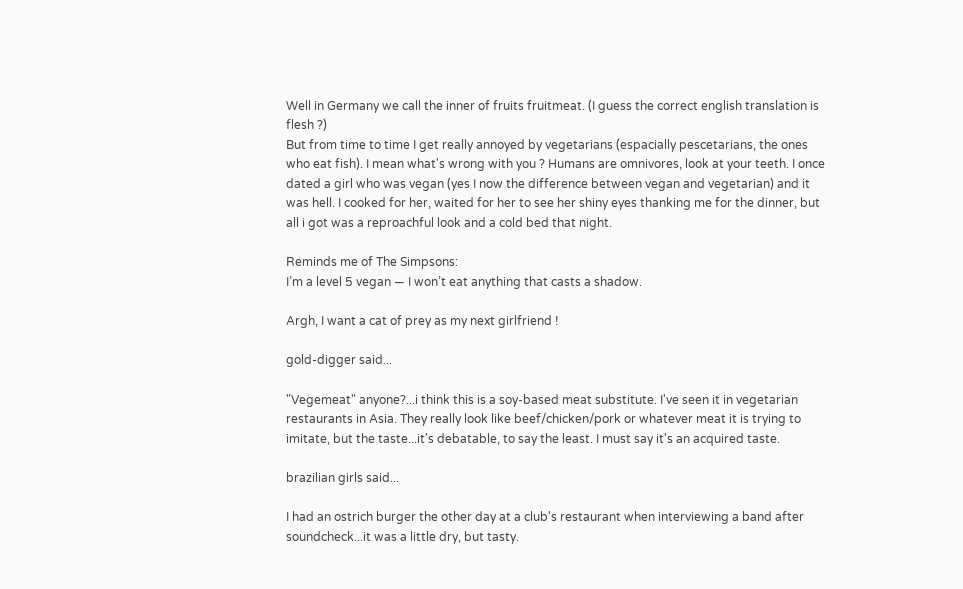Well in Germany we call the inner of fruits fruitmeat. (I guess the correct english translation is flesh ?)
But from time to time I get really annoyed by vegetarians (espacially pescetarians, the ones who eat fish). I mean what's wrong with you ? Humans are omnivores, look at your teeth. I once dated a girl who was vegan (yes I now the difference between vegan and vegetarian) and it was hell. I cooked for her, waited for her to see her shiny eyes thanking me for the dinner, but all i got was a reproachful look and a cold bed that night.

Reminds me of The Simpsons:
I’m a level 5 vegan — I won’t eat anything that casts a shadow.

Argh, I want a cat of prey as my next girlfriend !

gold-digger said...

"Vegemeat" anyone?...i think this is a soy-based meat substitute. I've seen it in vegetarian restaurants in Asia. They really look like beef/chicken/pork or whatever meat it is trying to imitate, but the taste...it's debatable, to say the least. I must say it's an acquired taste.

brazilian girls said...

I had an ostrich burger the other day at a club's restaurant when interviewing a band after soundcheck...it was a little dry, but tasty.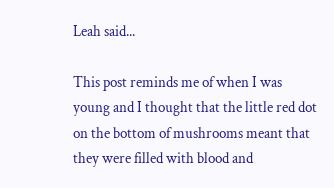Leah said...

This post reminds me of when I was young and I thought that the little red dot on the bottom of mushrooms meant that they were filled with blood and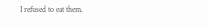I refused to eat them.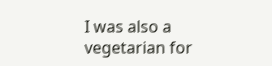I was also a vegetarian for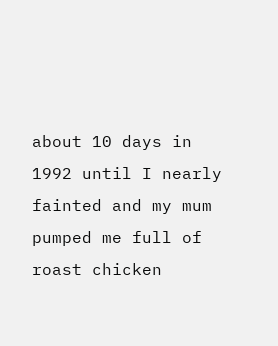about 10 days in 1992 until I nearly fainted and my mum pumped me full of roast chicken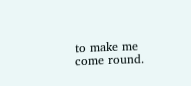to make me come round.